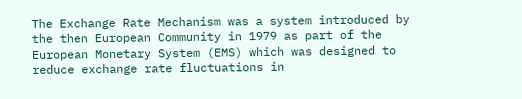The Exchange Rate Mechanism was a system introduced by the then European Community in 1979 as part of the European Monetary System (EMS) which was designed to reduce exchange rate fluctuations in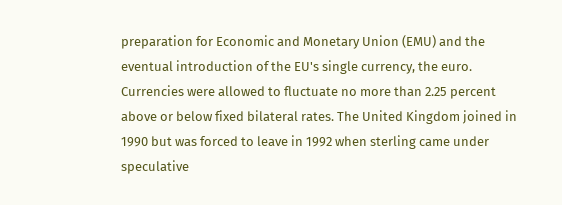preparation for Economic and Monetary Union (EMU) and the eventual introduction of the EU's single currency, the euro. Currencies were allowed to fluctuate no more than 2.25 percent above or below fixed bilateral rates. The United Kingdom joined in 1990 but was forced to leave in 1992 when sterling came under speculative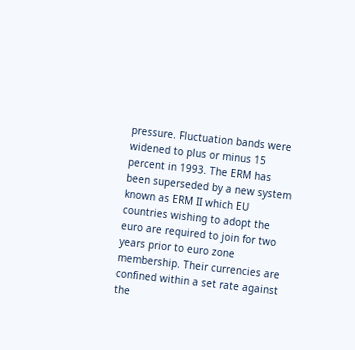pressure. Fluctuation bands were widened to plus or minus 15 percent in 1993. The ERM has been superseded by a new system known as ERM II which EU countries wishing to adopt the euro are required to join for two years prior to euro zone membership. Their currencies are confined within a set rate against the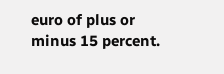euro of plus or minus 15 percent.